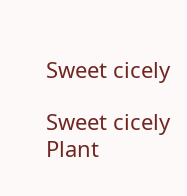Sweet cicely

Sweet cicely
Plant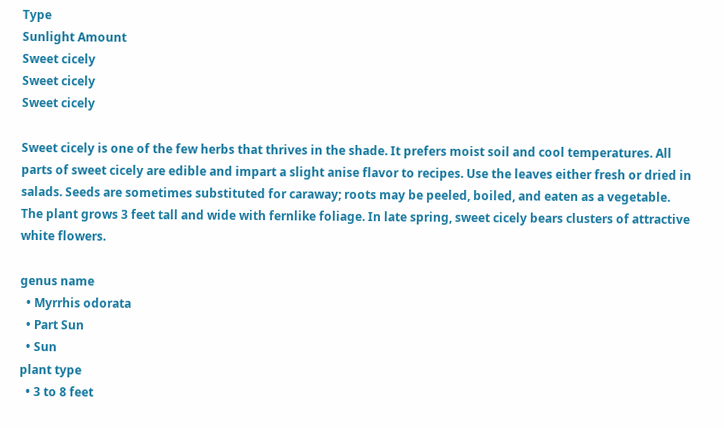Type
Sunlight Amount
Sweet cicely
Sweet cicely
Sweet cicely

Sweet cicely is one of the few herbs that thrives in the shade. It prefers moist soil and cool temperatures. All parts of sweet cicely are edible and impart a slight anise flavor to recipes. Use the leaves either fresh or dried in salads. Seeds are sometimes substituted for caraway; roots may be peeled, boiled, and eaten as a vegetable. The plant grows 3 feet tall and wide with fernlike foliage. In late spring, sweet cicely bears clusters of attractive white flowers.

genus name
  • Myrrhis odorata
  • Part Sun
  • Sun
plant type
  • 3 to 8 feet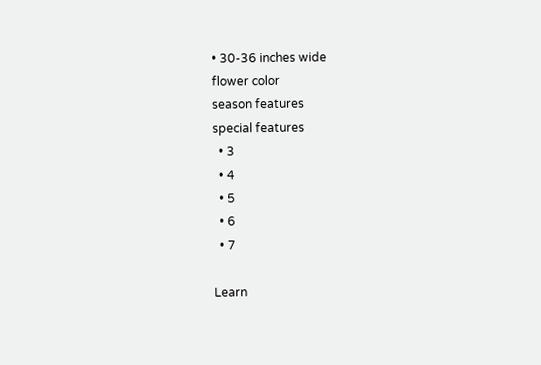• 30-36 inches wide
flower color
season features
special features
  • 3
  • 4
  • 5
  • 6
  • 7

Learn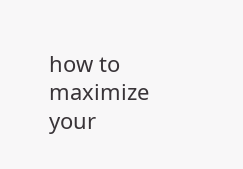how to maximize your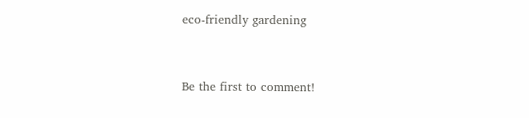eco-friendly gardening


Be the first to comment!